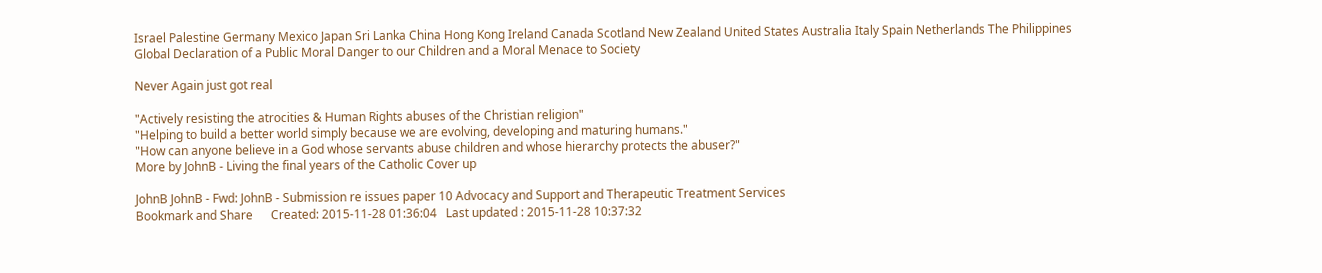Israel Palestine Germany Mexico Japan Sri Lanka China Hong Kong Ireland Canada Scotland New Zealand United States Australia Italy Spain Netherlands The Philippines
Global Declaration of a Public Moral Danger to our Children and a Moral Menace to Society

Never Again just got real

"Actively resisting the atrocities & Human Rights abuses of the Christian religion"
"Helping to build a better world simply because we are evolving, developing and maturing humans."
"How can anyone believe in a God whose servants abuse children and whose hierarchy protects the abuser?"
More by JohnB - Living the final years of the Catholic Cover up

JohnB JohnB - Fwd: JohnB - Submission re issues paper 10 Advocacy and Support and Therapeutic Treatment Services
Bookmark and Share      Created: 2015-11-28 01:36:04   Last updated : 2015-11-28 10:37:32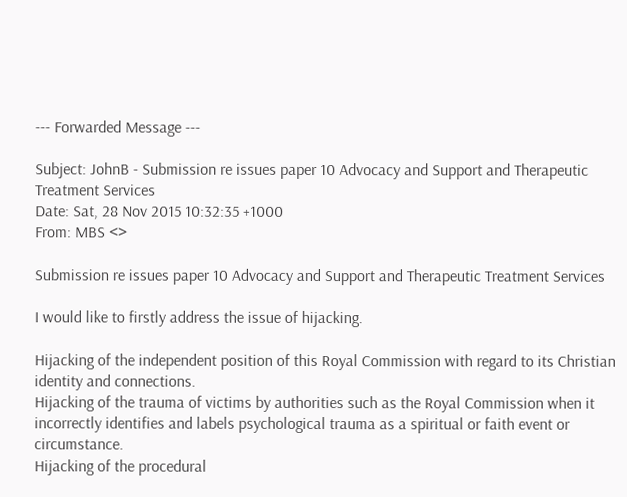--- Forwarded Message ---

Subject: JohnB - Submission re issues paper 10 Advocacy and Support and Therapeutic Treatment Services
Date: Sat, 28 Nov 2015 10:32:35 +1000
From: MBS <>

Submission re issues paper 10 Advocacy and Support and Therapeutic Treatment Services

I would like to firstly address the issue of hijacking.

Hijacking of the independent position of this Royal Commission with regard to its Christian identity and connections.
Hijacking of the trauma of victims by authorities such as the Royal Commission when it incorrectly identifies and labels psychological trauma as a spiritual or faith event or circumstance.
Hijacking of the procedural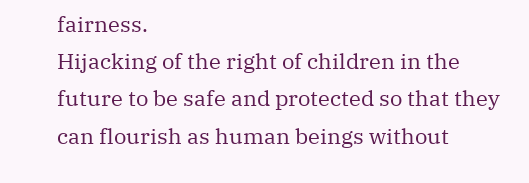fairness.
Hijacking of the right of children in the future to be safe and protected so that they can flourish as human beings without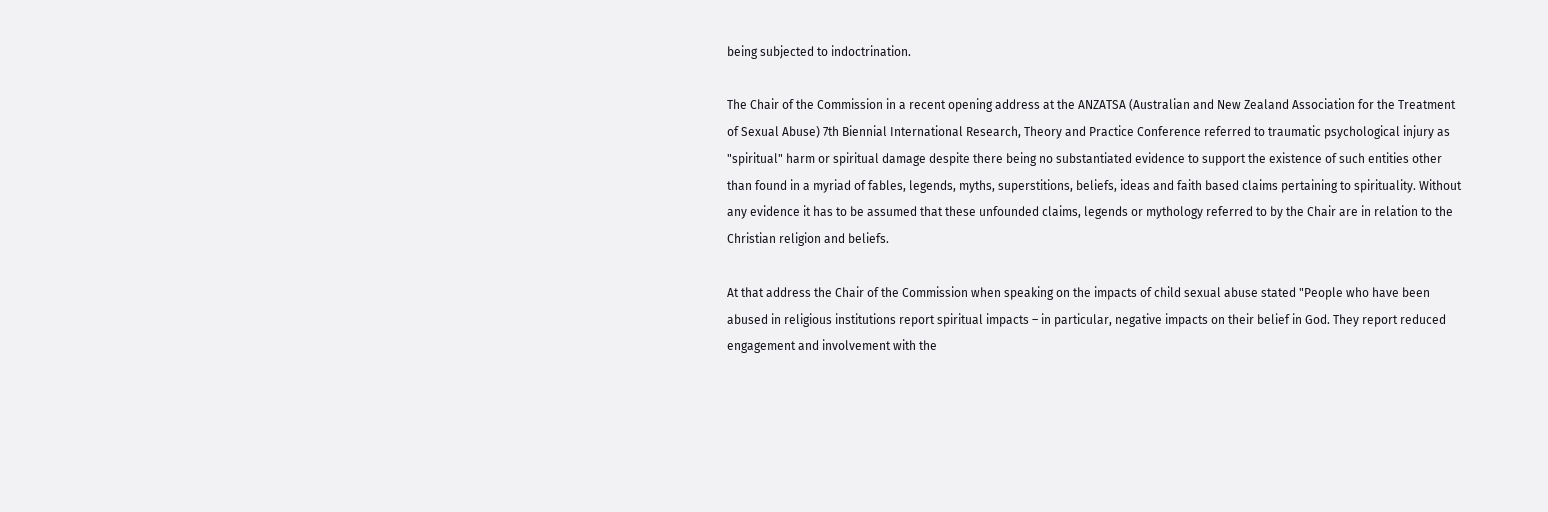being subjected to indoctrination.

The Chair of the Commission in a recent opening address at the ANZATSA (Australian and New Zealand Association for the Treatment of Sexual Abuse) 7th Biennial International Research, Theory and Practice Conference referred to traumatic psychological injury as "spiritual" harm or spiritual damage despite there being no substantiated evidence to support the existence of such entities other than found in a myriad of fables, legends, myths, superstitions, beliefs, ideas and faith based claims pertaining to spirituality. Without any evidence it has to be assumed that these unfounded claims, legends or mythology referred to by the Chair are in relation to the Christian religion and beliefs.

At that address the Chair of the Commission when speaking on the impacts of child sexual abuse stated "People who have been abused in religious institutions report spiritual impacts – in particular, negative impacts on their belief in God. They report reduced engagement and involvement with the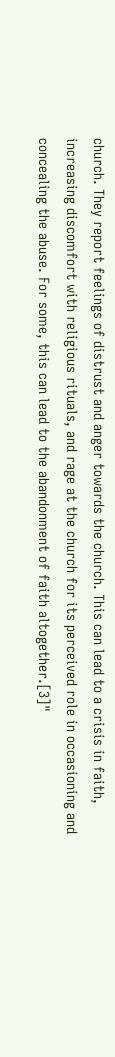church. They report feelings of distrust and anger towards the church. This can lead to a crisis in faith, increasing discomfort with religious rituals, and rage at the church for its perceived role in occasioning and concealing the abuse. For some, this can lead to the abandonment of faith altogether.[3]"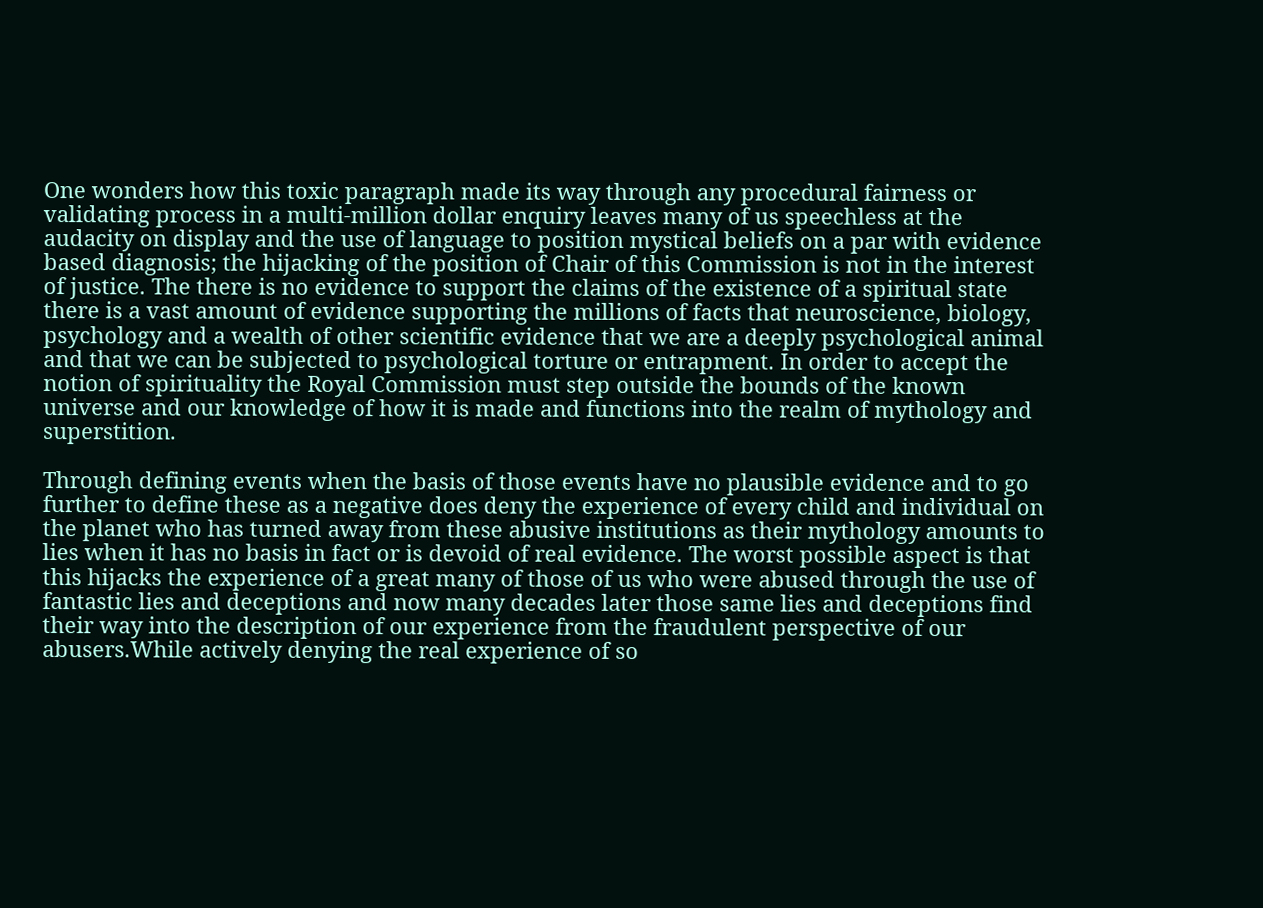One wonders how this toxic paragraph made its way through any procedural fairness or validating process in a multi-million dollar enquiry leaves many of us speechless at the audacity on display and the use of language to position mystical beliefs on a par with evidence based diagnosis; the hijacking of the position of Chair of this Commission is not in the interest of justice. The there is no evidence to support the claims of the existence of a spiritual state there is a vast amount of evidence supporting the millions of facts that neuroscience, biology, psychology and a wealth of other scientific evidence that we are a deeply psychological animal and that we can be subjected to psychological torture or entrapment. In order to accept the notion of spirituality the Royal Commission must step outside the bounds of the known universe and our knowledge of how it is made and functions into the realm of mythology and superstition.

Through defining events when the basis of those events have no plausible evidence and to go further to define these as a negative does deny the experience of every child and individual on the planet who has turned away from these abusive institutions as their mythology amounts to lies when it has no basis in fact or is devoid of real evidence. The worst possible aspect is that this hijacks the experience of a great many of those of us who were abused through the use of fantastic lies and deceptions and now many decades later those same lies and deceptions find their way into the description of our experience from the fraudulent perspective of our abusers.While actively denying the real experience of so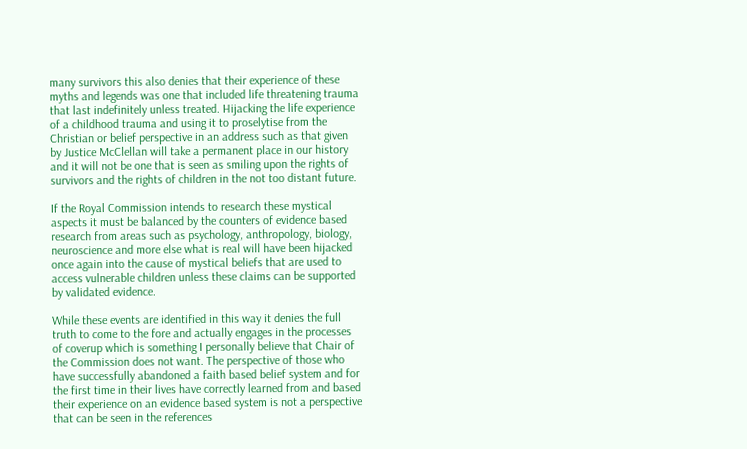many survivors this also denies that their experience of these myths and legends was one that included life threatening trauma that last indefinitely unless treated. Hijacking the life experience of a childhood trauma and using it to proselytise from the Christian or belief perspective in an address such as that given by Justice McClellan will take a permanent place in our history and it will not be one that is seen as smiling upon the rights of survivors and the rights of children in the not too distant future.

If the Royal Commission intends to research these mystical aspects it must be balanced by the counters of evidence based research from areas such as psychology, anthropology, biology, neuroscience and more else what is real will have been hijacked once again into the cause of mystical beliefs that are used to access vulnerable children unless these claims can be supported by validated evidence.

While these events are identified in this way it denies the full truth to come to the fore and actually engages in the processes of coverup which is something I personally believe that Chair of the Commission does not want. The perspective of those who have successfully abandoned a faith based belief system and for the first time in their lives have correctly learned from and based their experience on an evidence based system is not a perspective that can be seen in the references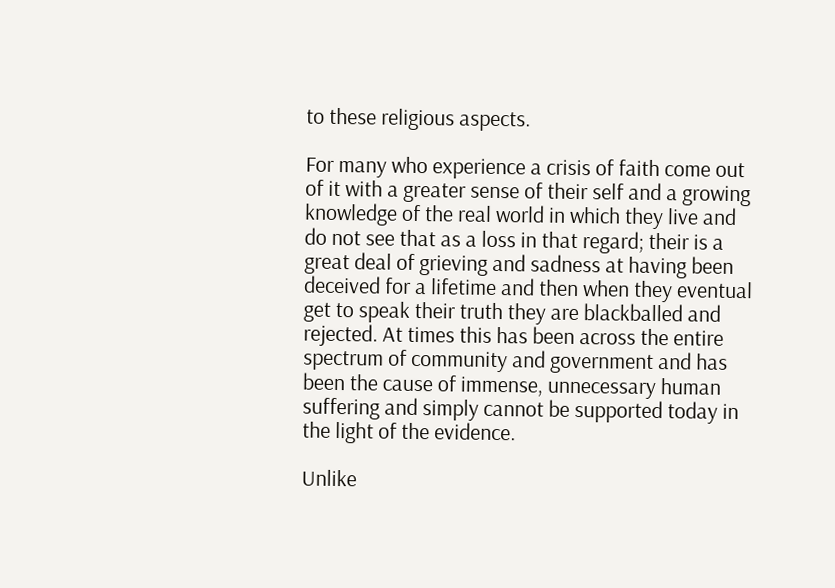to these religious aspects.

For many who experience a crisis of faith come out of it with a greater sense of their self and a growing knowledge of the real world in which they live and do not see that as a loss in that regard; their is a great deal of grieving and sadness at having been deceived for a lifetime and then when they eventual get to speak their truth they are blackballed and rejected. At times this has been across the entire spectrum of community and government and has been the cause of immense, unnecessary human suffering and simply cannot be supported today in the light of the evidence.

Unlike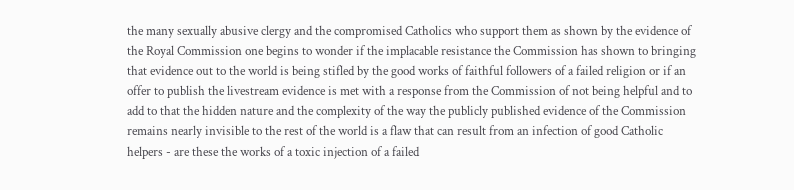the many sexually abusive clergy and the compromised Catholics who support them as shown by the evidence of the Royal Commission one begins to wonder if the implacable resistance the Commission has shown to bringing that evidence out to the world is being stifled by the good works of faithful followers of a failed religion or if an offer to publish the livestream evidence is met with a response from the Commission of not being helpful and to add to that the hidden nature and the complexity of the way the publicly published evidence of the Commission remains nearly invisible to the rest of the world is a flaw that can result from an infection of good Catholic helpers - are these the works of a toxic injection of a failed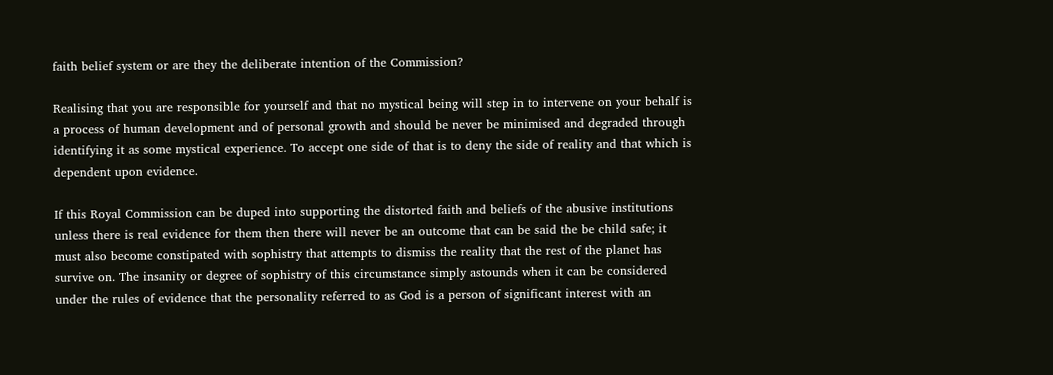faith belief system or are they the deliberate intention of the Commission?

Realising that you are responsible for yourself and that no mystical being will step in to intervene on your behalf is a process of human development and of personal growth and should be never be minimised and degraded through identifying it as some mystical experience. To accept one side of that is to deny the side of reality and that which is dependent upon evidence.

If this Royal Commission can be duped into supporting the distorted faith and beliefs of the abusive institutions unless there is real evidence for them then there will never be an outcome that can be said the be child safe; it must also become constipated with sophistry that attempts to dismiss the reality that the rest of the planet has survive on. The insanity or degree of sophistry of this circumstance simply astounds when it can be considered under the rules of evidence that the personality referred to as God is a person of significant interest with an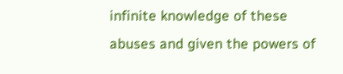infinite knowledge of these abuses and given the powers of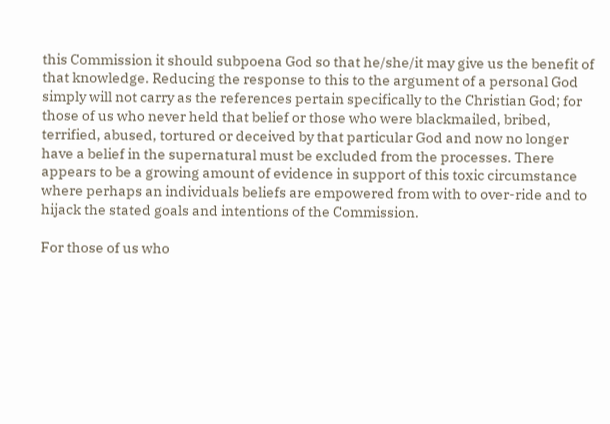this Commission it should subpoena God so that he/she/it may give us the benefit of that knowledge. Reducing the response to this to the argument of a personal God simply will not carry as the references pertain specifically to the Christian God; for those of us who never held that belief or those who were blackmailed, bribed, terrified, abused, tortured or deceived by that particular God and now no longer have a belief in the supernatural must be excluded from the processes. There appears to be a growing amount of evidence in support of this toxic circumstance where perhaps an individuals beliefs are empowered from with to over-ride and to hijack the stated goals and intentions of the Commission.

For those of us who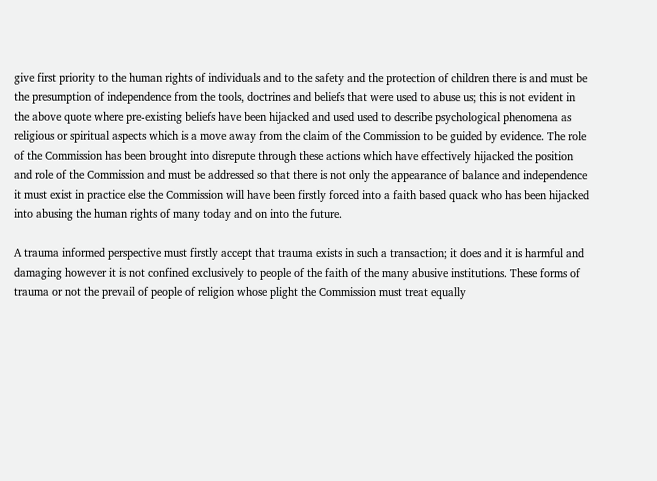give first priority to the human rights of individuals and to the safety and the protection of children there is and must be the presumption of independence from the tools, doctrines and beliefs that were used to abuse us; this is not evident in the above quote where pre-existing beliefs have been hijacked and used used to describe psychological phenomena as religious or spiritual aspects which is a move away from the claim of the Commission to be guided by evidence. The role of the Commission has been brought into disrepute through these actions which have effectively hijacked the position and role of the Commission and must be addressed so that there is not only the appearance of balance and independence it must exist in practice else the Commission will have been firstly forced into a faith based quack who has been hijacked into abusing the human rights of many today and on into the future.

A trauma informed perspective must firstly accept that trauma exists in such a transaction; it does and it is harmful and damaging however it is not confined exclusively to people of the faith of the many abusive institutions. These forms of trauma or not the prevail of people of religion whose plight the Commission must treat equally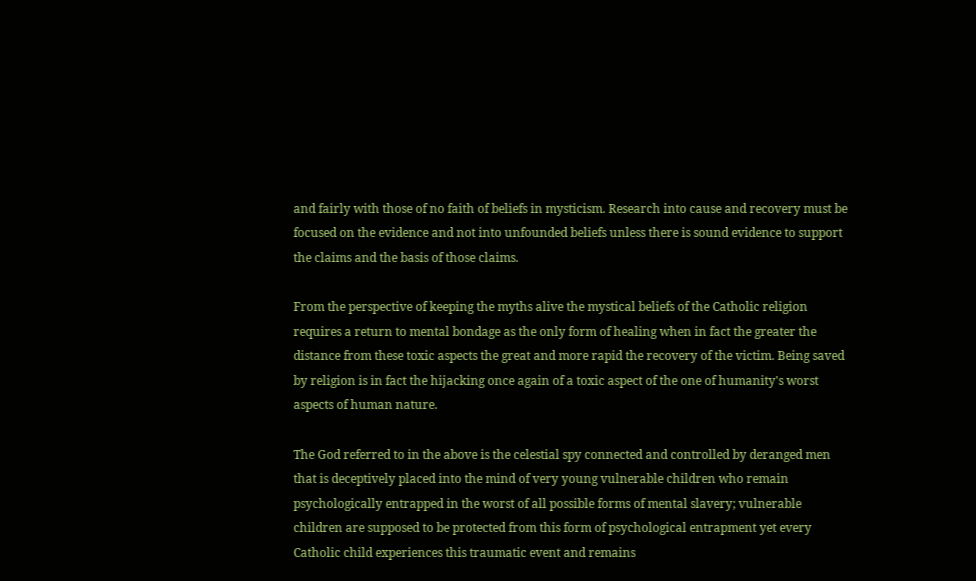and fairly with those of no faith of beliefs in mysticism. Research into cause and recovery must be focused on the evidence and not into unfounded beliefs unless there is sound evidence to support the claims and the basis of those claims.

From the perspective of keeping the myths alive the mystical beliefs of the Catholic religion requires a return to mental bondage as the only form of healing when in fact the greater the distance from these toxic aspects the great and more rapid the recovery of the victim. Being saved by religion is in fact the hijacking once again of a toxic aspect of the one of humanity's worst aspects of human nature.

The God referred to in the above is the celestial spy connected and controlled by deranged men that is deceptively placed into the mind of very young vulnerable children who remain psychologically entrapped in the worst of all possible forms of mental slavery; vulnerable children are supposed to be protected from this form of psychological entrapment yet every Catholic child experiences this traumatic event and remains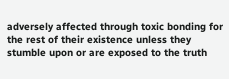adversely affected through toxic bonding for the rest of their existence unless they stumble upon or are exposed to the truth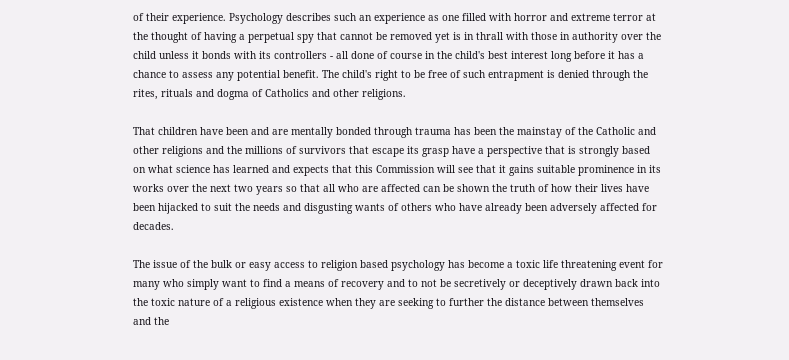of their experience. Psychology describes such an experience as one filled with horror and extreme terror at the thought of having a perpetual spy that cannot be removed yet is in thrall with those in authority over the child unless it bonds with its controllers - all done of course in the child's best interest long before it has a chance to assess any potential benefit. The child's right to be free of such entrapment is denied through the rites, rituals and dogma of Catholics and other religions.

That children have been and are mentally bonded through trauma has been the mainstay of the Catholic and other religions and the millions of survivors that escape its grasp have a perspective that is strongly based on what science has learned and expects that this Commission will see that it gains suitable prominence in its works over the next two years so that all who are affected can be shown the truth of how their lives have been hijacked to suit the needs and disgusting wants of others who have already been adversely affected for decades.

The issue of the bulk or easy access to religion based psychology has become a toxic life threatening event for many who simply want to find a means of recovery and to not be secretively or deceptively drawn back into the toxic nature of a religious existence when they are seeking to further the distance between themselves and the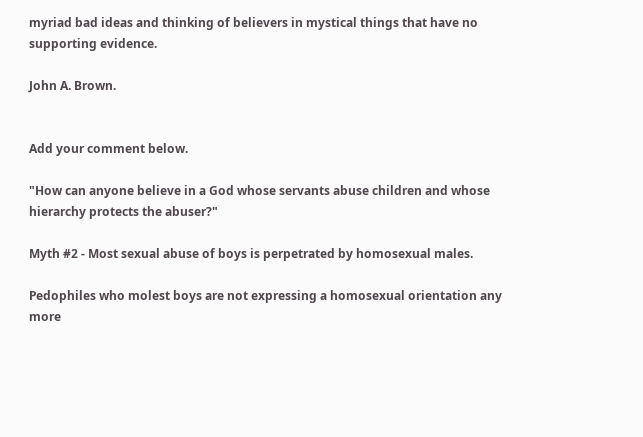myriad bad ideas and thinking of believers in mystical things that have no supporting evidence.

John A. Brown.


Add your comment below.

"How can anyone believe in a God whose servants abuse children and whose hierarchy protects the abuser?"

Myth #2 - Most sexual abuse of boys is perpetrated by homosexual males.

Pedophiles who molest boys are not expressing a homosexual orientation any more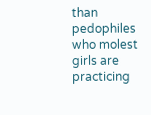than pedophiles who molest girls are practicing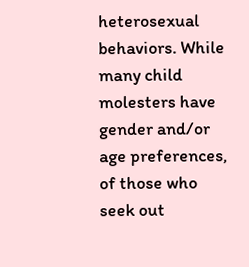heterosexual behaviors. While many child molesters have gender and/or age preferences, of those who seek out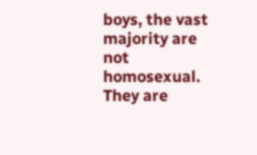boys, the vast majority are not homosexual. They are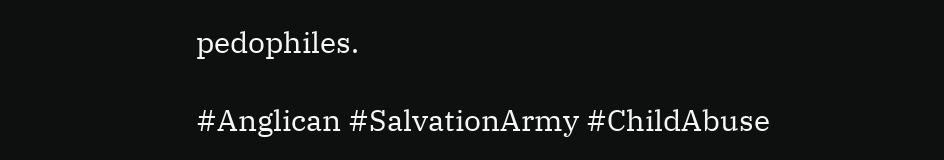pedophiles.

#Anglican #SalvationArmy #ChildAbuse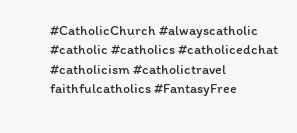#CatholicChurch #alwayscatholic #catholic #catholics #catholicedchat #catholicism #catholictravel faithfulcatholics #FantasyFree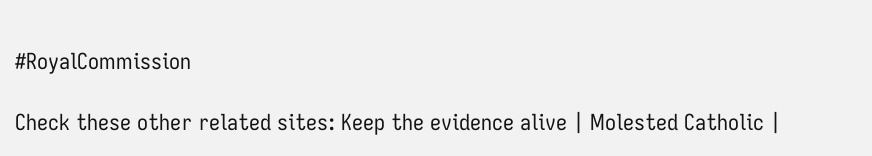#RoyalCommission

Check these other related sites: Keep the evidence alive | Molested Catholic |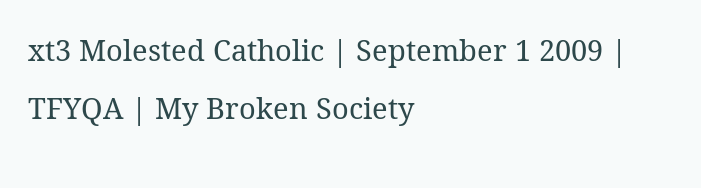xt3 Molested Catholic | September 1 2009 | TFYQA | My Broken Society